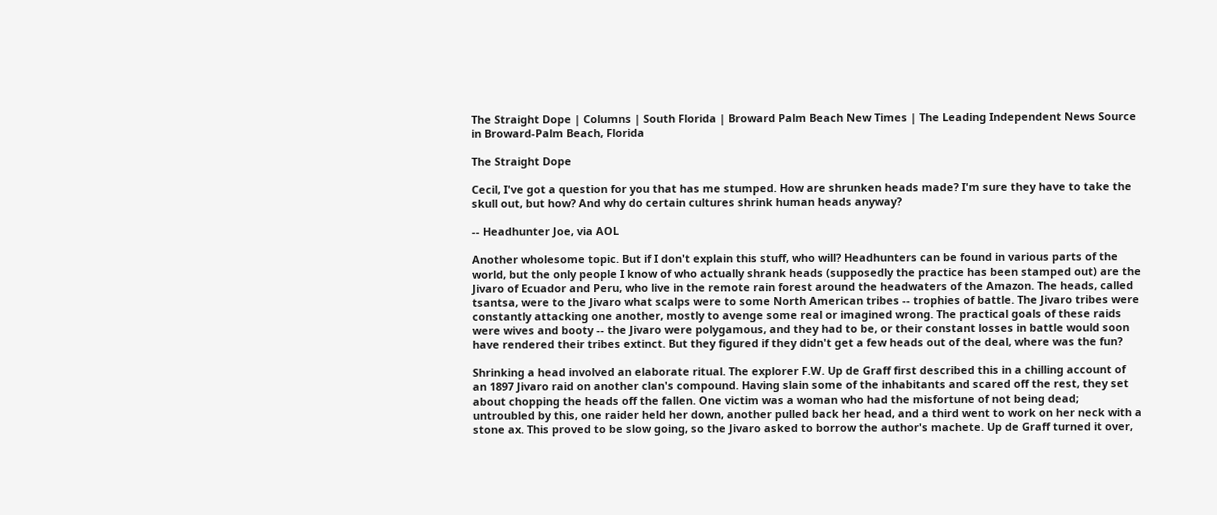The Straight Dope | Columns | South Florida | Broward Palm Beach New Times | The Leading Independent News Source in Broward-Palm Beach, Florida

The Straight Dope

Cecil, I've got a question for you that has me stumped. How are shrunken heads made? I'm sure they have to take the skull out, but how? And why do certain cultures shrink human heads anyway?

-- Headhunter Joe, via AOL

Another wholesome topic. But if I don't explain this stuff, who will? Headhunters can be found in various parts of the world, but the only people I know of who actually shrank heads (supposedly the practice has been stamped out) are the Jivaro of Ecuador and Peru, who live in the remote rain forest around the headwaters of the Amazon. The heads, called tsantsa, were to the Jivaro what scalps were to some North American tribes -- trophies of battle. The Jivaro tribes were constantly attacking one another, mostly to avenge some real or imagined wrong. The practical goals of these raids were wives and booty -- the Jivaro were polygamous, and they had to be, or their constant losses in battle would soon have rendered their tribes extinct. But they figured if they didn't get a few heads out of the deal, where was the fun?

Shrinking a head involved an elaborate ritual. The explorer F.W. Up de Graff first described this in a chilling account of an 1897 Jivaro raid on another clan's compound. Having slain some of the inhabitants and scared off the rest, they set about chopping the heads off the fallen. One victim was a woman who had the misfortune of not being dead; untroubled by this, one raider held her down, another pulled back her head, and a third went to work on her neck with a stone ax. This proved to be slow going, so the Jivaro asked to borrow the author's machete. Up de Graff turned it over,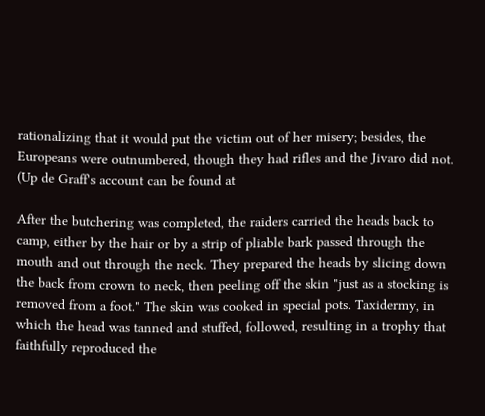rationalizing that it would put the victim out of her misery; besides, the Europeans were outnumbered, though they had rifles and the Jivaro did not. (Up de Graff's account can be found at

After the butchering was completed, the raiders carried the heads back to camp, either by the hair or by a strip of pliable bark passed through the mouth and out through the neck. They prepared the heads by slicing down the back from crown to neck, then peeling off the skin "just as a stocking is removed from a foot." The skin was cooked in special pots. Taxidermy, in which the head was tanned and stuffed, followed, resulting in a trophy that faithfully reproduced the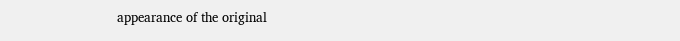appearance of the original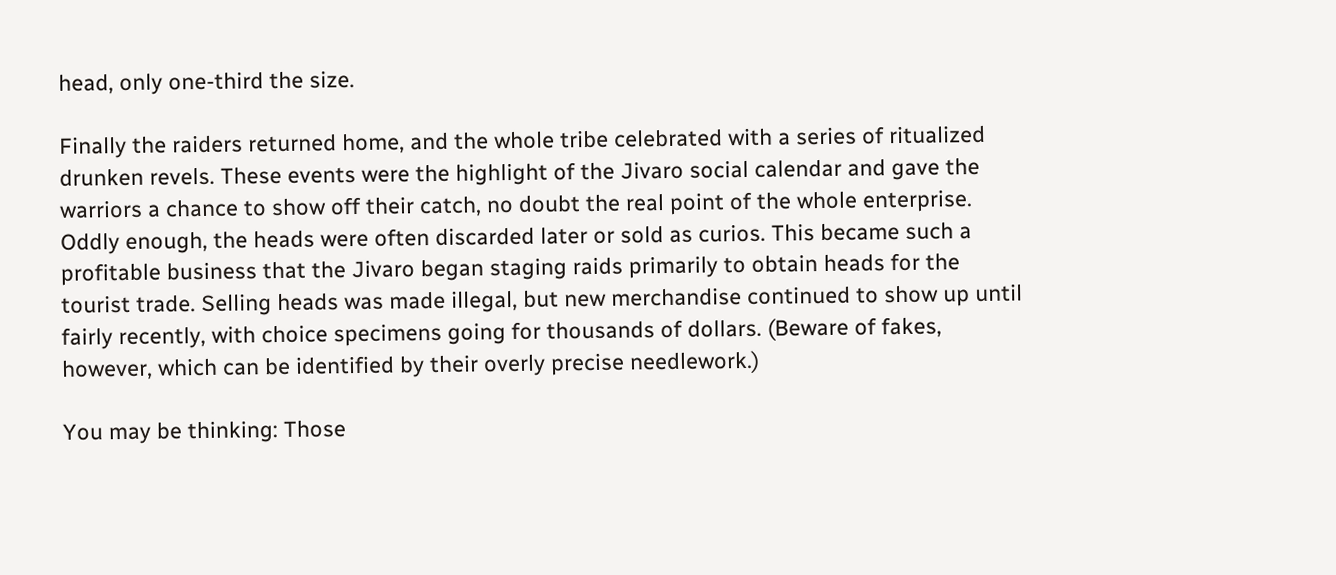head, only one-third the size.

Finally the raiders returned home, and the whole tribe celebrated with a series of ritualized drunken revels. These events were the highlight of the Jivaro social calendar and gave the warriors a chance to show off their catch, no doubt the real point of the whole enterprise. Oddly enough, the heads were often discarded later or sold as curios. This became such a profitable business that the Jivaro began staging raids primarily to obtain heads for the tourist trade. Selling heads was made illegal, but new merchandise continued to show up until fairly recently, with choice specimens going for thousands of dollars. (Beware of fakes, however, which can be identified by their overly precise needlework.)

You may be thinking: Those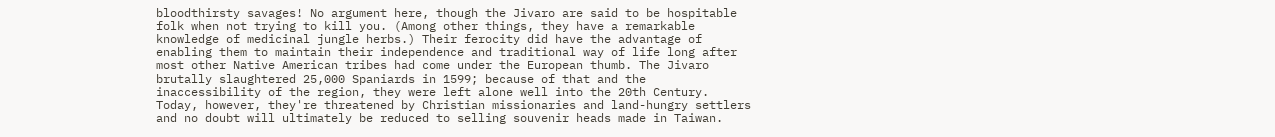bloodthirsty savages! No argument here, though the Jivaro are said to be hospitable folk when not trying to kill you. (Among other things, they have a remarkable knowledge of medicinal jungle herbs.) Their ferocity did have the advantage of enabling them to maintain their independence and traditional way of life long after most other Native American tribes had come under the European thumb. The Jivaro brutally slaughtered 25,000 Spaniards in 1599; because of that and the inaccessibility of the region, they were left alone well into the 20th Century. Today, however, they're threatened by Christian missionaries and land-hungry settlers and no doubt will ultimately be reduced to selling souvenir heads made in Taiwan.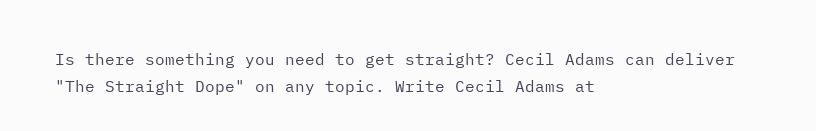Is there something you need to get straight? Cecil Adams can deliver "The Straight Dope" on any topic. Write Cecil Adams at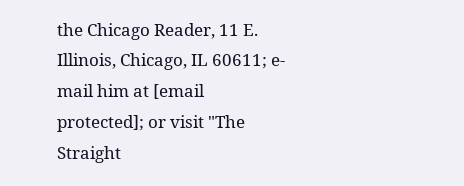the Chicago Reader, 11 E. Illinois, Chicago, IL 60611; e-mail him at [email protected]; or visit "The Straight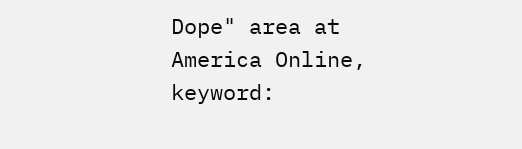Dope" area at America Online, keyword: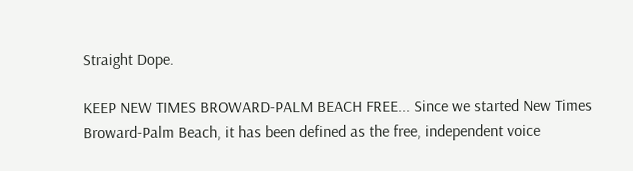Straight Dope.

KEEP NEW TIMES BROWARD-PALM BEACH FREE... Since we started New Times Broward-Palm Beach, it has been defined as the free, independent voice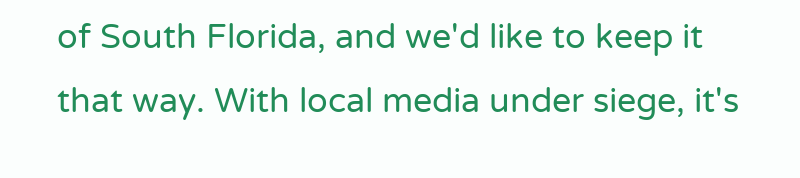of South Florida, and we'd like to keep it that way. With local media under siege, it's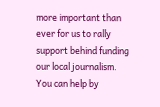more important than ever for us to rally support behind funding our local journalism. You can help by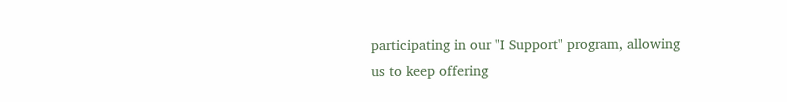participating in our "I Support" program, allowing us to keep offering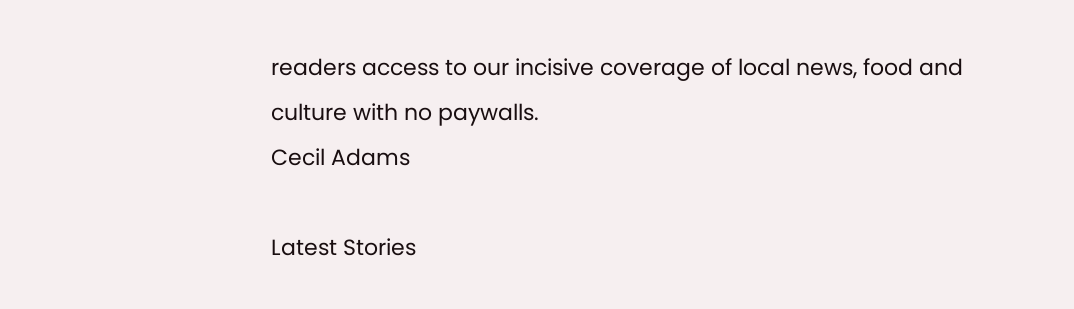readers access to our incisive coverage of local news, food and culture with no paywalls.
Cecil Adams

Latest Stories